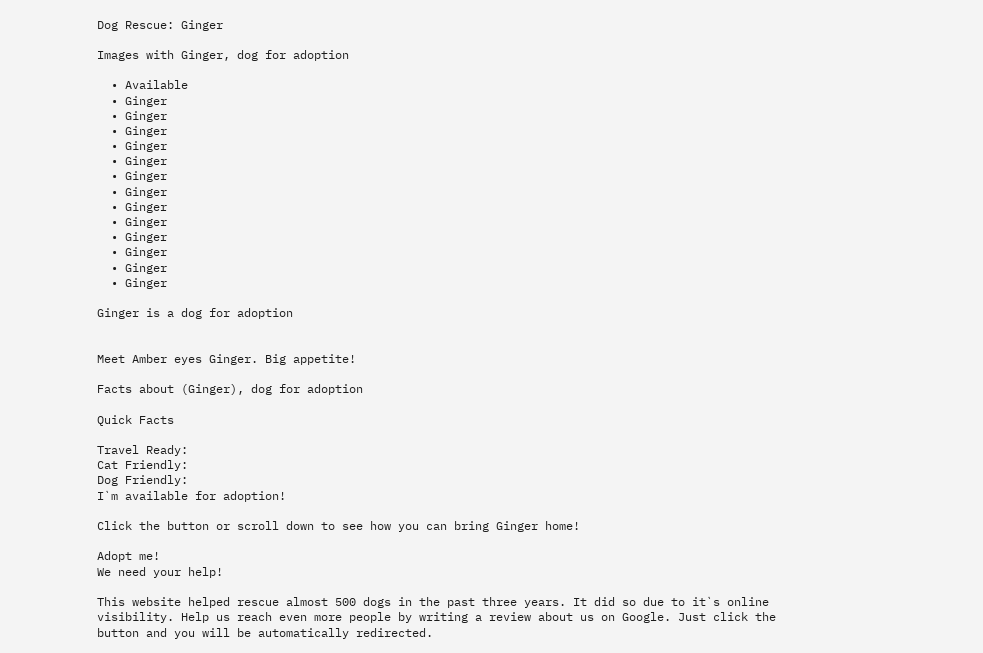Dog Rescue: Ginger

Images with Ginger, dog for adoption

  • Available
  • Ginger
  • Ginger
  • Ginger
  • Ginger
  • Ginger
  • Ginger
  • Ginger
  • Ginger
  • Ginger
  • Ginger
  • Ginger
  • Ginger
  • Ginger

Ginger is a dog for adoption


Meet Amber eyes Ginger. Big appetite!

Facts about (Ginger), dog for adoption

Quick Facts

Travel Ready:
Cat Friendly:
Dog Friendly:
I`m available for adoption!

Click the button or scroll down to see how you can bring Ginger home!

Adopt me!
We need your help!

This website helped rescue almost 500 dogs in the past three years. It did so due to it`s online visibility. Help us reach even more people by writing a review about us on Google. Just click the button and you will be automatically redirected.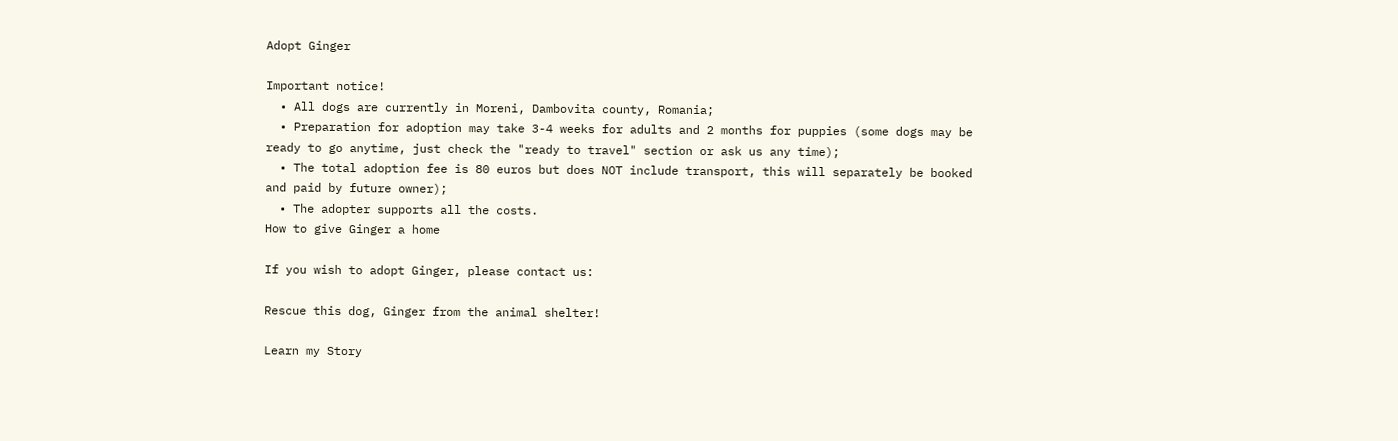Adopt Ginger

Important notice!
  • All dogs are currently in Moreni, Dambovita county, Romania;
  • Preparation for adoption may take 3-4 weeks for adults and 2 months for puppies (some dogs may be ready to go anytime, just check the "ready to travel" section or ask us any time);
  • The total adoption fee is 80 euros but does NOT include transport, this will separately be booked and paid by future owner);
  • The adopter supports all the costs.
How to give Ginger a home

If you wish to adopt Ginger, please contact us:

Rescue this dog, Ginger from the animal shelter!

Learn my Story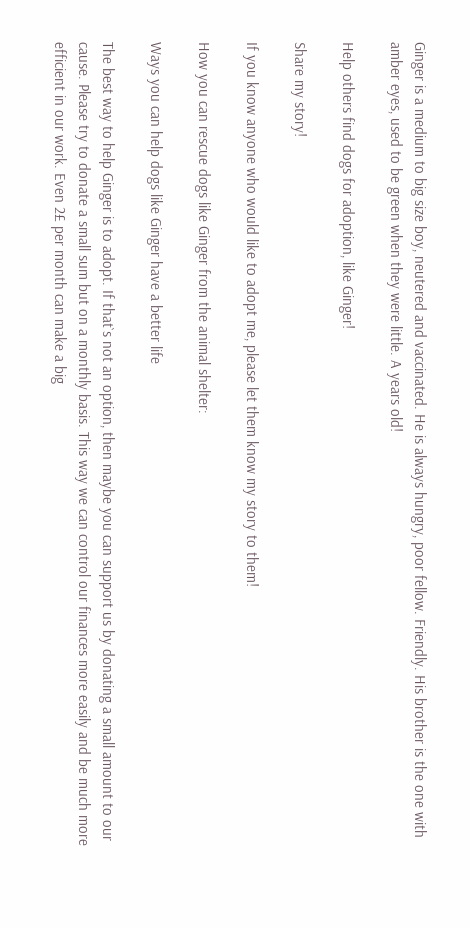Ginger is a medium to big size boy, neutered and vaccinated. He is always hungry, poor fellow. Friendly. His brother is the one with amber eyes, used to be green when they were little. A years old!

Help others find dogs for adoption, like Ginger!

Share my story!

If you know anyone who would like to adopt me, please let them know my story to them!

How you can rescue dogs like Ginger from the animal shelter:

Ways you can help dogs like Ginger have a better life

The best way to help Ginger is to adopt. If that`s not an option, then maybe you can support us by donating a small amount to our cause. Please try to donate a small sum but on a monthly basis. This way we can control our finances more easily and be much more efficient in our work. Even 2£ per month can make a big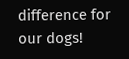difference for our dogs!